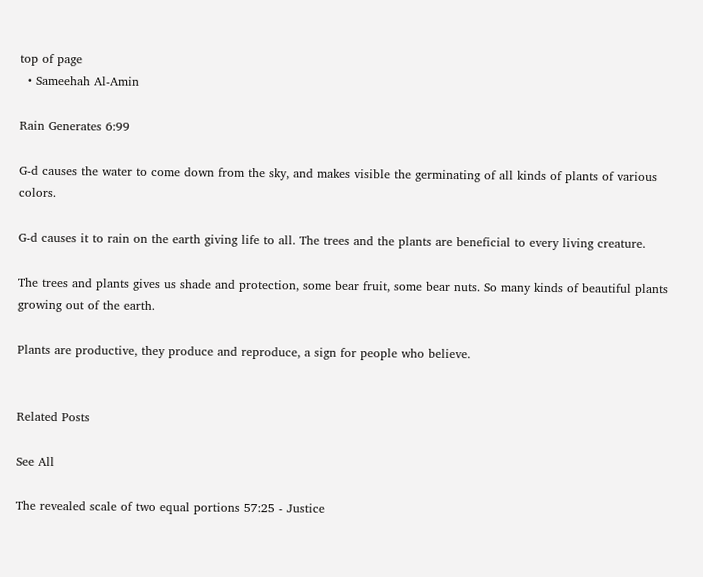top of page
  • Sameehah Al-Amin

Rain Generates 6:99

G-d causes the water to come down from the sky, and makes visible the germinating of all kinds of plants of various colors.

G-d causes it to rain on the earth giving life to all. The trees and the plants are beneficial to every living creature.

The trees and plants gives us shade and protection, some bear fruit, some bear nuts. So many kinds of beautiful plants growing out of the earth.

Plants are productive, they produce and reproduce, a sign for people who believe.


Related Posts

See All

The revealed scale of two equal portions 57:25 - Justice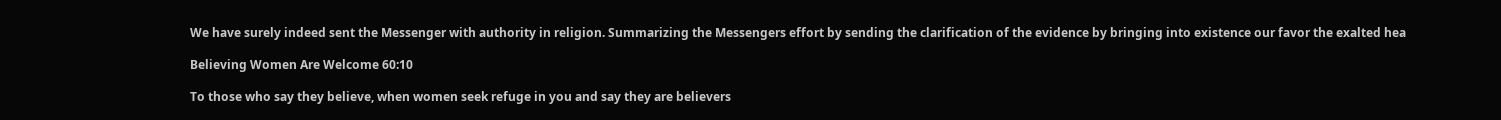We have surely indeed sent the Messenger with authority in religion. Summarizing the Messengers effort by sending the clarification of the evidence by bringing into existence our favor the exalted hea

Believing Women Are Welcome 60:10

To those who say they believe, when women seek refuge in you and say they are believers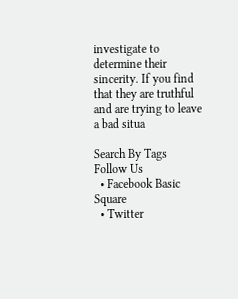investigate to determine their sincerity. If you find that they are truthful and are trying to leave a bad situa

Search By Tags
Follow Us
  • Facebook Basic Square
  • Twitter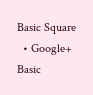Basic Square
  • Google+ Basic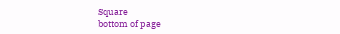Square
bottom of page